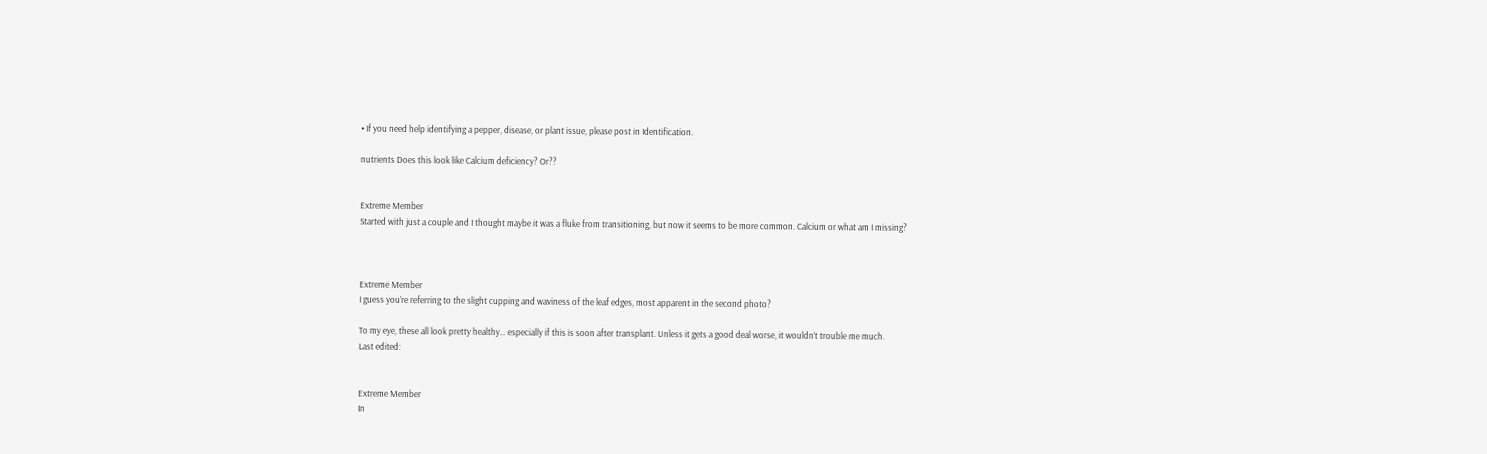• If you need help identifying a pepper, disease, or plant issue, please post in Identification.

nutrients Does this look like Calcium deficiency? Or??


Extreme Member
Started with just a couple and I thought maybe it was a fluke from transitioning, but now it seems to be more common. Calcium or what am I missing?



Extreme Member
I guess you’re referring to the slight cupping and waviness of the leaf edges, most apparent in the second photo?

To my eye, these all look pretty healthy… especially if this is soon after transplant. Unless it gets a good deal worse, it wouldn’t trouble me much.
Last edited:


Extreme Member
In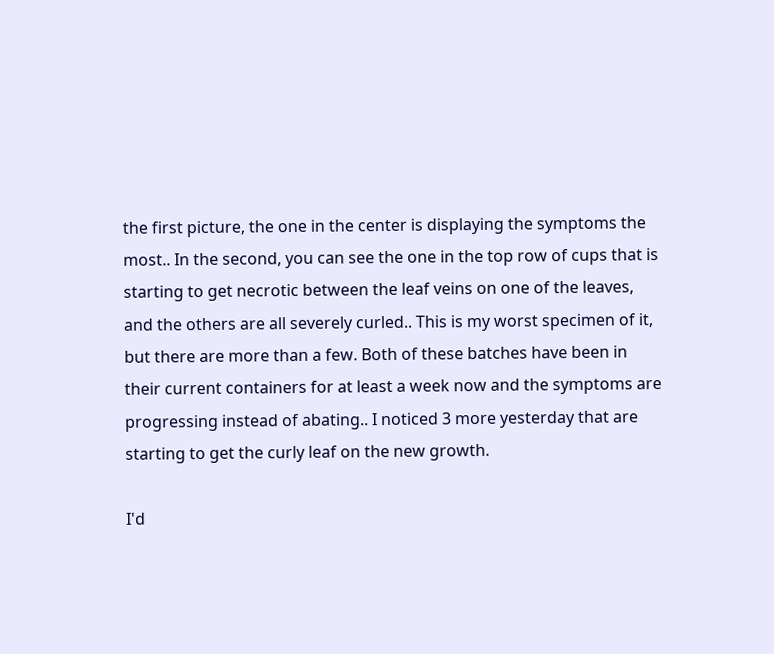the first picture, the one in the center is displaying the symptoms the most.. In the second, you can see the one in the top row of cups that is starting to get necrotic between the leaf veins on one of the leaves, and the others are all severely curled.. This is my worst specimen of it, but there are more than a few. Both of these batches have been in their current containers for at least a week now and the symptoms are progressing instead of abating.. I noticed 3 more yesterday that are starting to get the curly leaf on the new growth.

I'd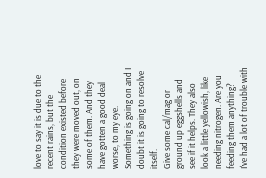love to say it is due to the recent rains, but the condition existed before they were moved out, on some of them. And they have gotten a good deal worse, to my eye. Something is going on and I doubt it is going to resolve itself.
Give some cal/mag or ground up eggshells and see if it helps. They also look a little yellowish, like needing nitrogen. Are you feeding them anything?
I've had a lot of trouble with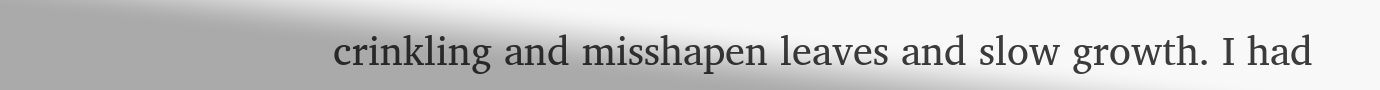crinkling and misshapen leaves and slow growth. I had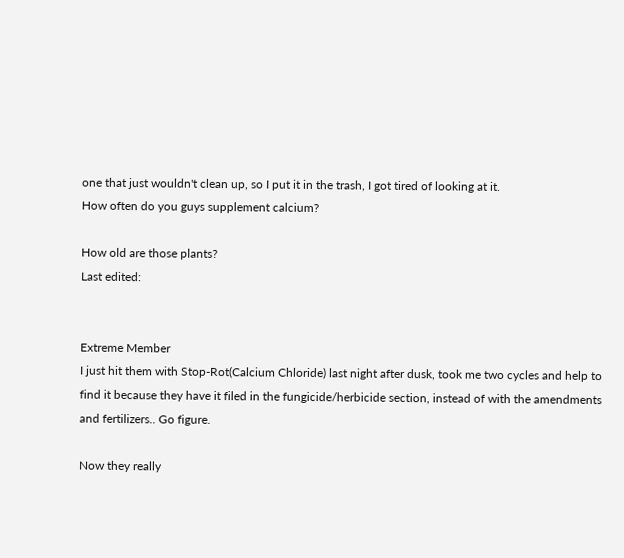one that just wouldn't clean up, so I put it in the trash, I got tired of looking at it.
How often do you guys supplement calcium?

How old are those plants?
Last edited:


Extreme Member
I just hit them with Stop-Rot(Calcium Chloride) last night after dusk, took me two cycles and help to find it because they have it filed in the fungicide/herbicide section, instead of with the amendments and fertilizers.. Go figure.

Now they really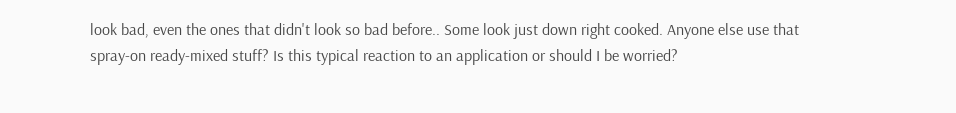look bad, even the ones that didn't look so bad before.. Some look just down right cooked. Anyone else use that spray-on ready-mixed stuff? Is this typical reaction to an application or should I be worried?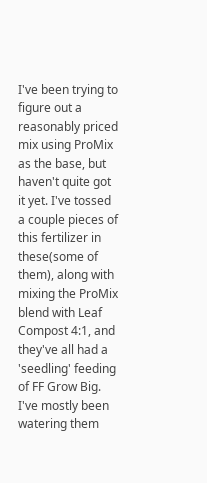I've been trying to figure out a reasonably priced mix using ProMix as the base, but haven't quite got it yet. I've tossed a couple pieces of this fertilizer in these(some of them), along with mixing the ProMix blend with Leaf Compost 4:1, and they've all had a 'seedling' feeding of FF Grow Big. I've mostly been watering them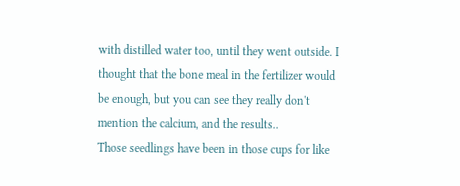with distilled water too, until they went outside. I thought that the bone meal in the fertilizer would be enough, but you can see they really don't mention the calcium, and the results..
Those seedlings have been in those cups for like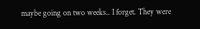maybe going on two weeks.. I forget. They were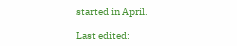started in April.

Last edited: